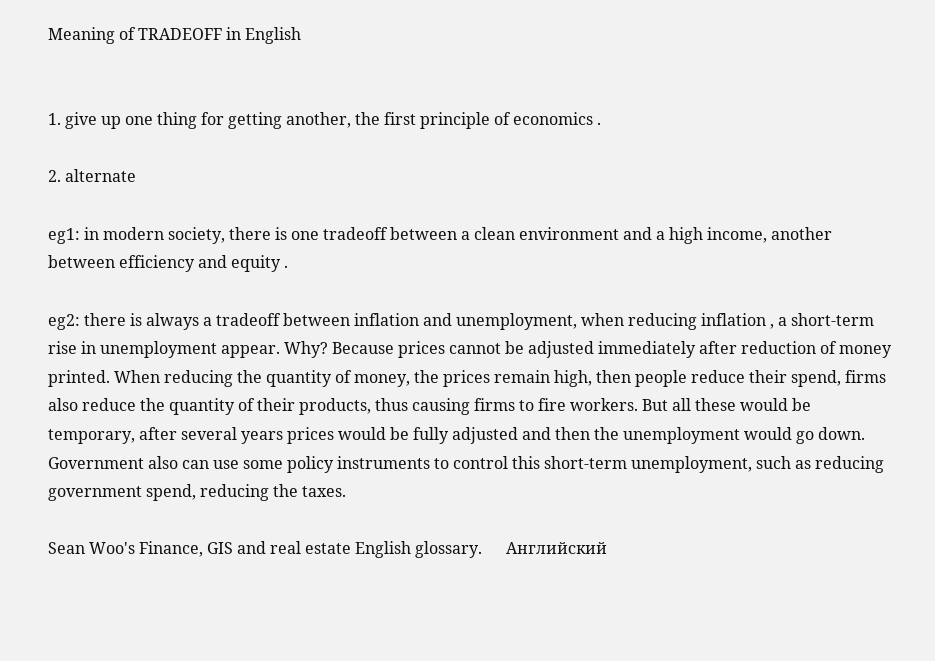Meaning of TRADEOFF in English


1. give up one thing for getting another, the first principle of economics .

2. alternate

eg1: in modern society, there is one tradeoff between a clean environment and a high income, another between efficiency and equity .

eg2: there is always a tradeoff between inflation and unemployment, when reducing inflation , a short-term rise in unemployment appear. Why? Because prices cannot be adjusted immediately after reduction of money printed. When reducing the quantity of money, the prices remain high, then people reduce their spend, firms also reduce the quantity of their products, thus causing firms to fire workers. But all these would be temporary, after several years prices would be fully adjusted and then the unemployment would go down. Government also can use some policy instruments to control this short-term unemployment, such as reducing government spend, reducing the taxes.

Sean Woo's Finance, GIS and real estate English glossary.      Английский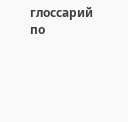глоссарий по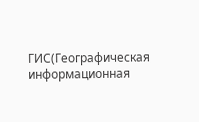ГИС(Географическая информационная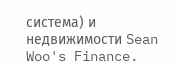система) и недвижимости Sean Woo's Finance.